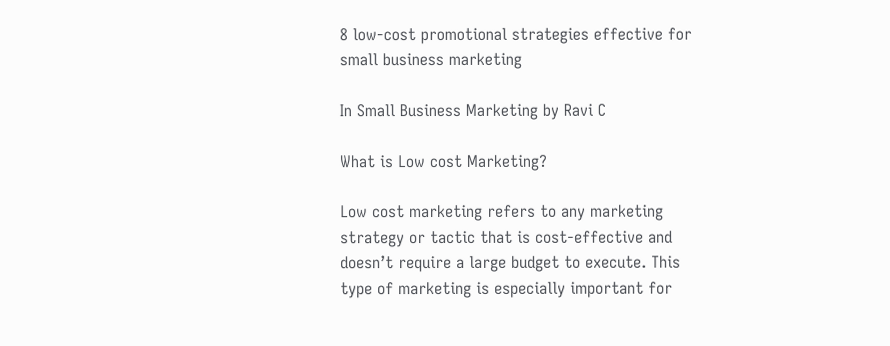8 low-cost promotional strategies effective for small business marketing

In Small Business Marketing by Ravi C

What is Low cost Marketing?

Low cost marketing refers to any marketing strategy or tactic that is cost-effective and doesn’t require a large budget to execute. This type of marketing is especially important for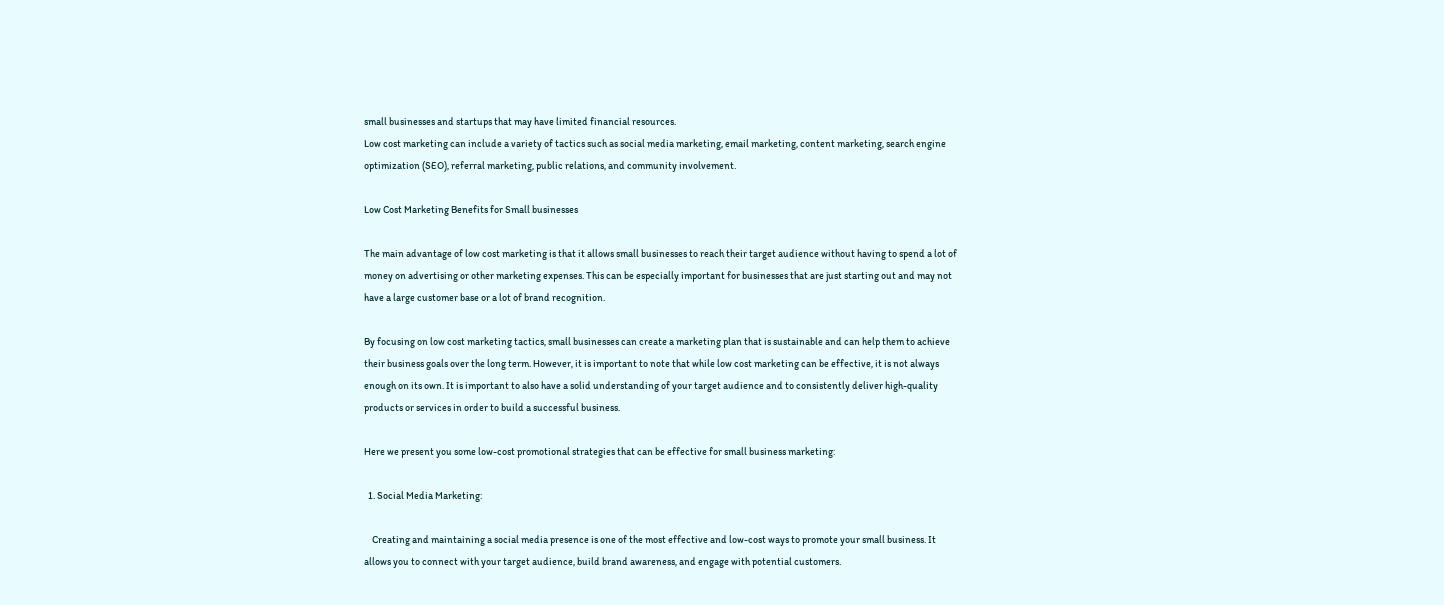small businesses and startups that may have limited financial resources.
Low cost marketing can include a variety of tactics such as social media marketing, email marketing, content marketing, search engine optimization (SEO), referral marketing, public relations, and community involvement.

Low Cost Marketing Benefits for Small businesses

The main advantage of low cost marketing is that it allows small businesses to reach their target audience without having to spend a lot of money on advertising or other marketing expenses. This can be especially important for businesses that are just starting out and may not have a large customer base or a lot of brand recognition.

By focusing on low cost marketing tactics, small businesses can create a marketing plan that is sustainable and can help them to achieve their business goals over the long term. However, it is important to note that while low cost marketing can be effective, it is not always enough on its own. It is important to also have a solid understanding of your target audience and to consistently deliver high-quality products or services in order to build a successful business.

Here we present you some low-cost promotional strategies that can be effective for small business marketing:

  1. Social Media Marketing:

    Creating and maintaining a social media presence is one of the most effective and low-cost ways to promote your small business. It allows you to connect with your target audience, build brand awareness, and engage with potential customers.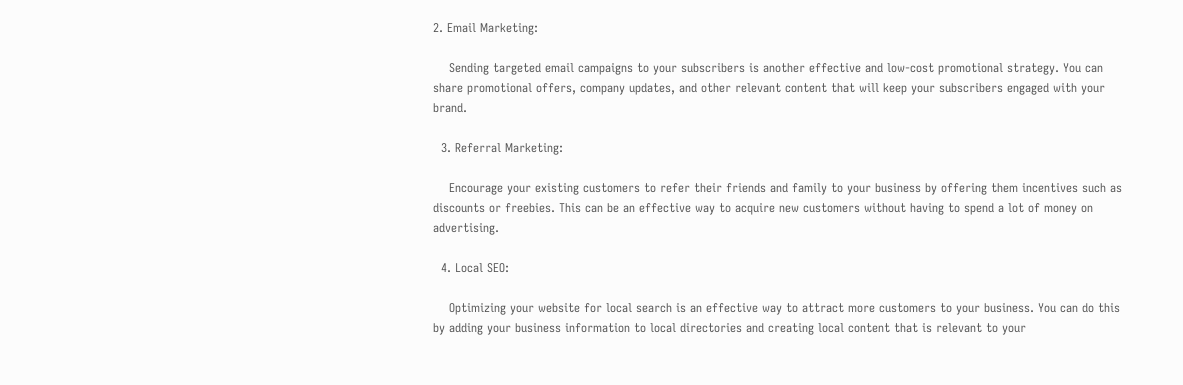2. Email Marketing:

    Sending targeted email campaigns to your subscribers is another effective and low-cost promotional strategy. You can share promotional offers, company updates, and other relevant content that will keep your subscribers engaged with your brand.

  3. Referral Marketing:

    Encourage your existing customers to refer their friends and family to your business by offering them incentives such as discounts or freebies. This can be an effective way to acquire new customers without having to spend a lot of money on advertising.

  4. Local SEO:

    Optimizing your website for local search is an effective way to attract more customers to your business. You can do this by adding your business information to local directories and creating local content that is relevant to your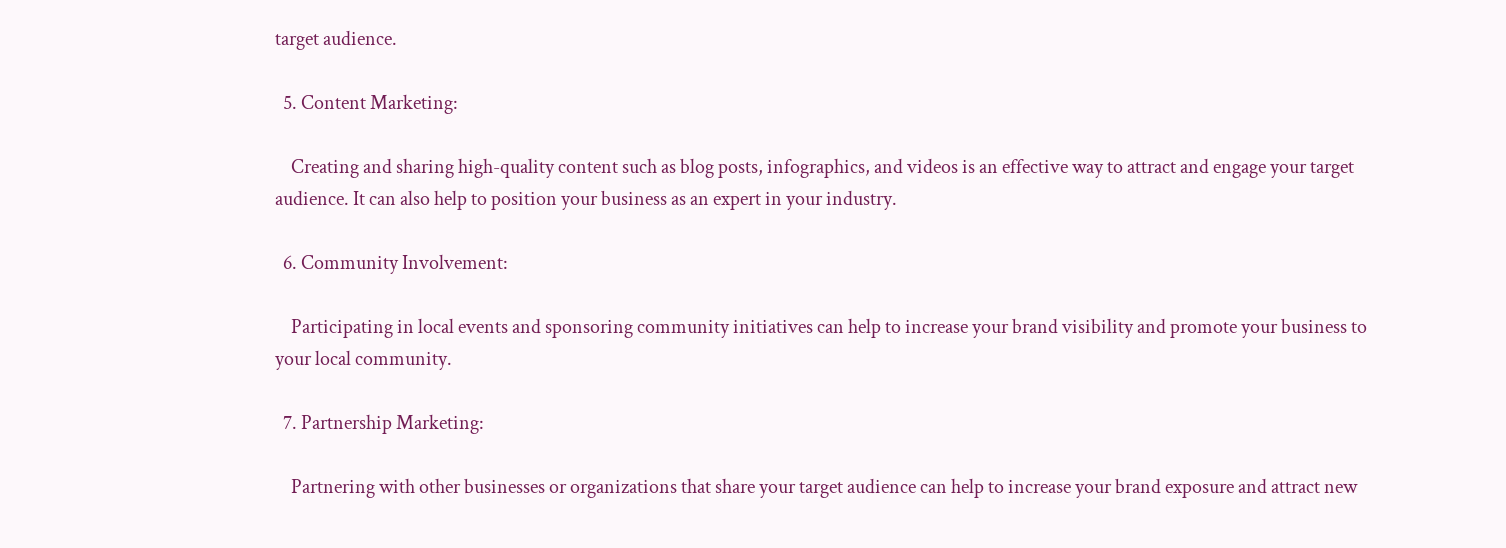target audience.

  5. Content Marketing:

    Creating and sharing high-quality content such as blog posts, infographics, and videos is an effective way to attract and engage your target audience. It can also help to position your business as an expert in your industry.

  6. Community Involvement:

    Participating in local events and sponsoring community initiatives can help to increase your brand visibility and promote your business to your local community.

  7. Partnership Marketing:

    Partnering with other businesses or organizations that share your target audience can help to increase your brand exposure and attract new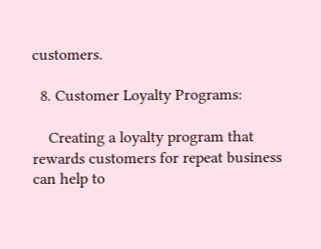customers.

  8. Customer Loyalty Programs:

    Creating a loyalty program that rewards customers for repeat business can help to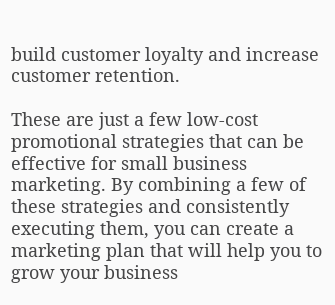build customer loyalty and increase customer retention.

These are just a few low-cost promotional strategies that can be effective for small business marketing. By combining a few of these strategies and consistently executing them, you can create a marketing plan that will help you to grow your business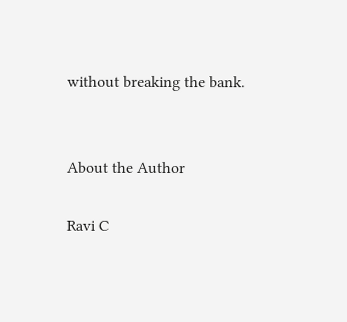without breaking the bank.


About the Author

Ravi C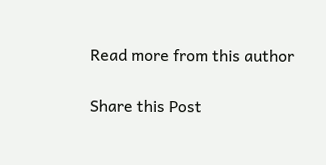Read more from this author

Share this Post